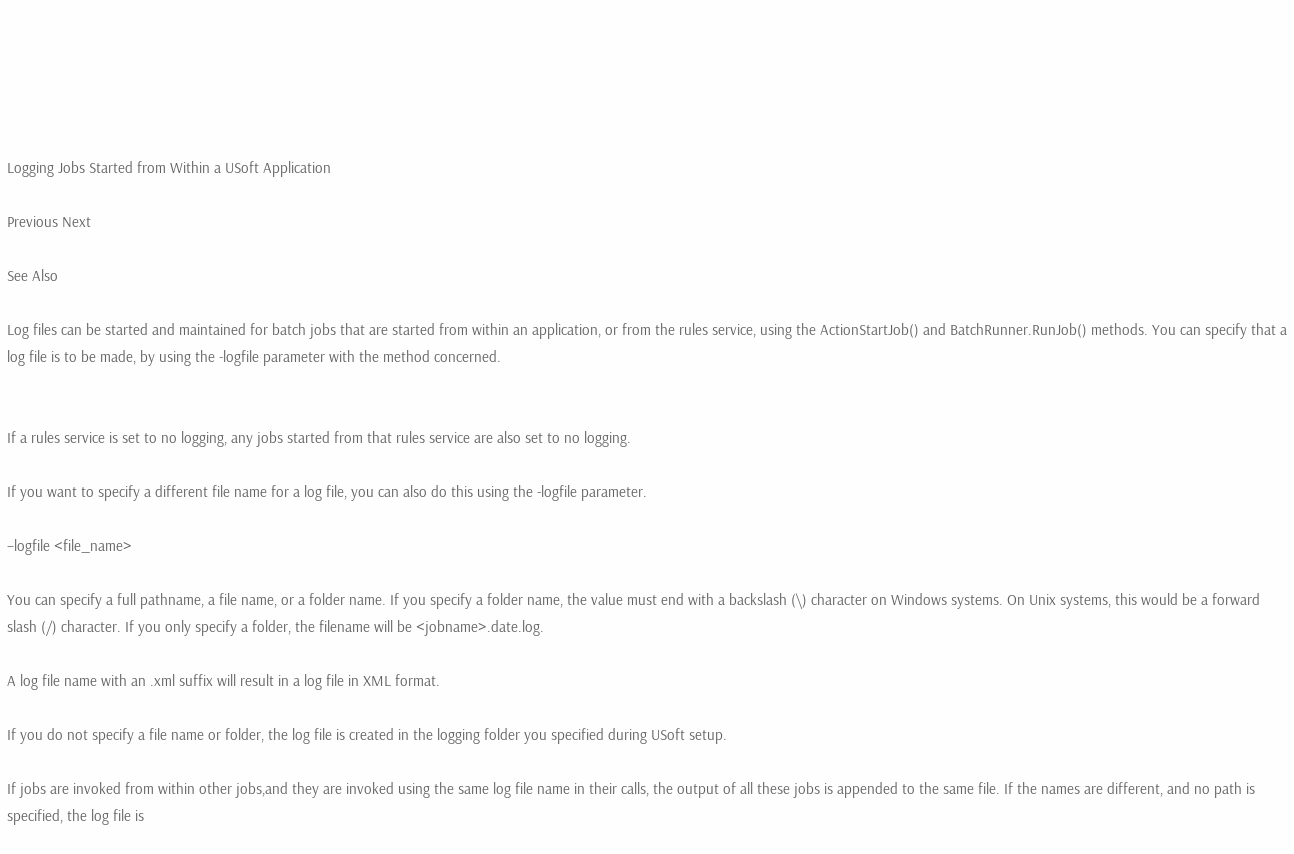Logging Jobs Started from Within a USoft Application

Previous Next

See Also

Log files can be started and maintained for batch jobs that are started from within an application, or from the rules service, using the ActionStartJob() and BatchRunner.RunJob() methods. You can specify that a log file is to be made, by using the -logfile parameter with the method concerned.


If a rules service is set to no logging, any jobs started from that rules service are also set to no logging.

If you want to specify a different file name for a log file, you can also do this using the -logfile parameter.

–logfile <file_name>

You can specify a full pathname, a file name, or a folder name. If you specify a folder name, the value must end with a backslash (\) character on Windows systems. On Unix systems, this would be a forward slash (/) character. If you only specify a folder, the filename will be <jobname>.date.log.

A log file name with an .xml suffix will result in a log file in XML format.

If you do not specify a file name or folder, the log file is created in the logging folder you specified during USoft setup.

If jobs are invoked from within other jobs,and they are invoked using the same log file name in their calls, the output of all these jobs is appended to the same file. If the names are different, and no path is specified, the log file is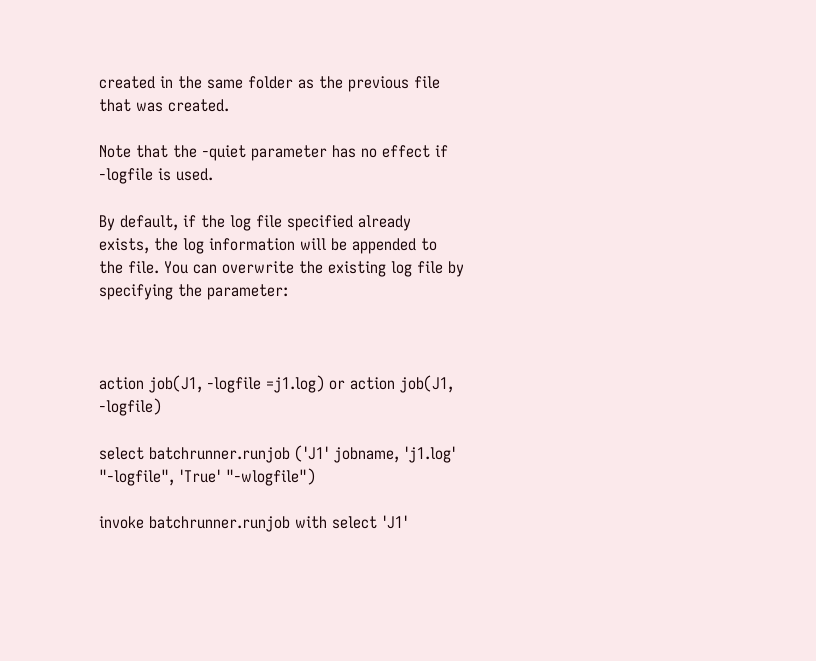created in the same folder as the previous file that was created.

Note that the -quiet parameter has no effect if -logfile is used.

By default, if the log file specified already exists, the log information will be appended to the file. You can overwrite the existing log file by specifying the parameter:



action job(J1, -logfile =j1.log) or action job(J1, -logfile)

select batchrunner.runjob ('J1' jobname, 'j1.log' "-logfile", 'True' "-wlogfile")

invoke batchrunner.runjob with select 'J1'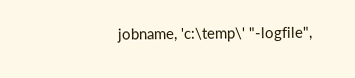jobname, 'c:\temp\' "-logfile",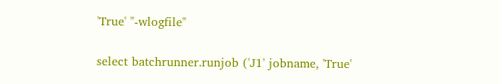'True' "-wlogfile"

select batchrunner.runjob ('J1' jobname, 'True'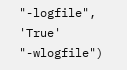"-logfile", 'True' "-wlogfile")